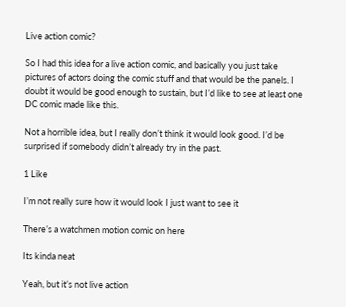Live action comic?

So I had this idea for a live action comic, and basically you just take pictures of actors doing the comic stuff and that would be the panels. I doubt it would be good enough to sustain, but I’d like to see at least one DC comic made like this.

Not a horrible idea, but I really don’t think it would look good. I’d be surprised if somebody didn’t already try in the past.

1 Like

I’m not really sure how it would look I just want to see it

There’s a watchmen motion comic on here

Its kinda neat

Yeah, but it’s not live action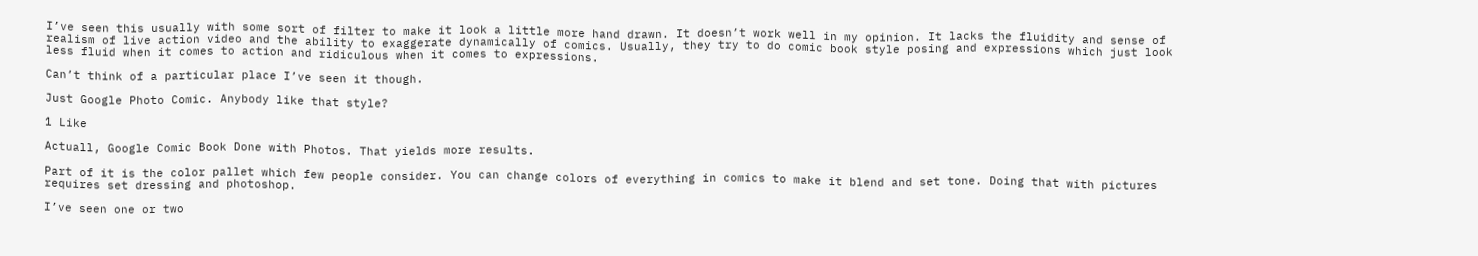I’ve seen this usually with some sort of filter to make it look a little more hand drawn. It doesn’t work well in my opinion. It lacks the fluidity and sense of realism of live action video and the ability to exaggerate dynamically of comics. Usually, they try to do comic book style posing and expressions which just look less fluid when it comes to action and ridiculous when it comes to expressions.

Can’t think of a particular place I’ve seen it though.

Just Google Photo Comic. Anybody like that style?

1 Like

Actuall, Google Comic Book Done with Photos. That yields more results.

Part of it is the color pallet which few people consider. You can change colors of everything in comics to make it blend and set tone. Doing that with pictures requires set dressing and photoshop.

I’ve seen one or two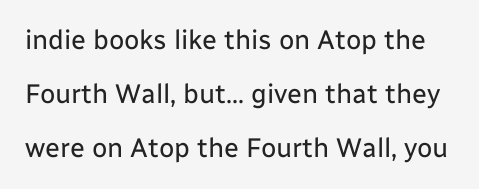indie books like this on Atop the Fourth Wall, but… given that they were on Atop the Fourth Wall, you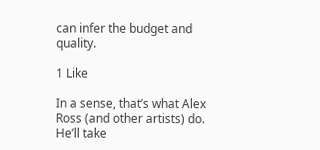can infer the budget and quality.

1 Like

In a sense, that’s what Alex Ross (and other artists) do. He’ll take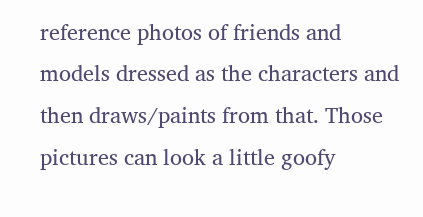reference photos of friends and models dressed as the characters and then draws/paints from that. Those pictures can look a little goofy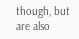though, but are also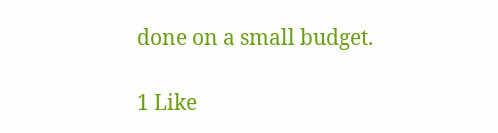done on a small budget.

1 Like